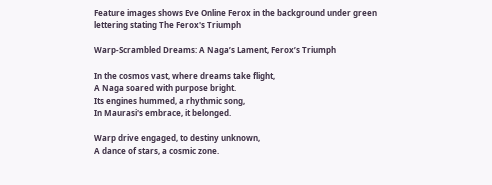Feature images shows Eve Online Ferox in the background under green lettering stating The Ferox's Triumph

Warp-Scrambled Dreams: A Naga’s Lament, Ferox’s Triumph

In the cosmos vast, where dreams take flight,
A Naga soared with purpose bright.
Its engines hummed, a rhythmic song,
In Maurasi's embrace, it belonged.

Warp drive engaged, to destiny unknown,
A dance of stars, a cosmic zone.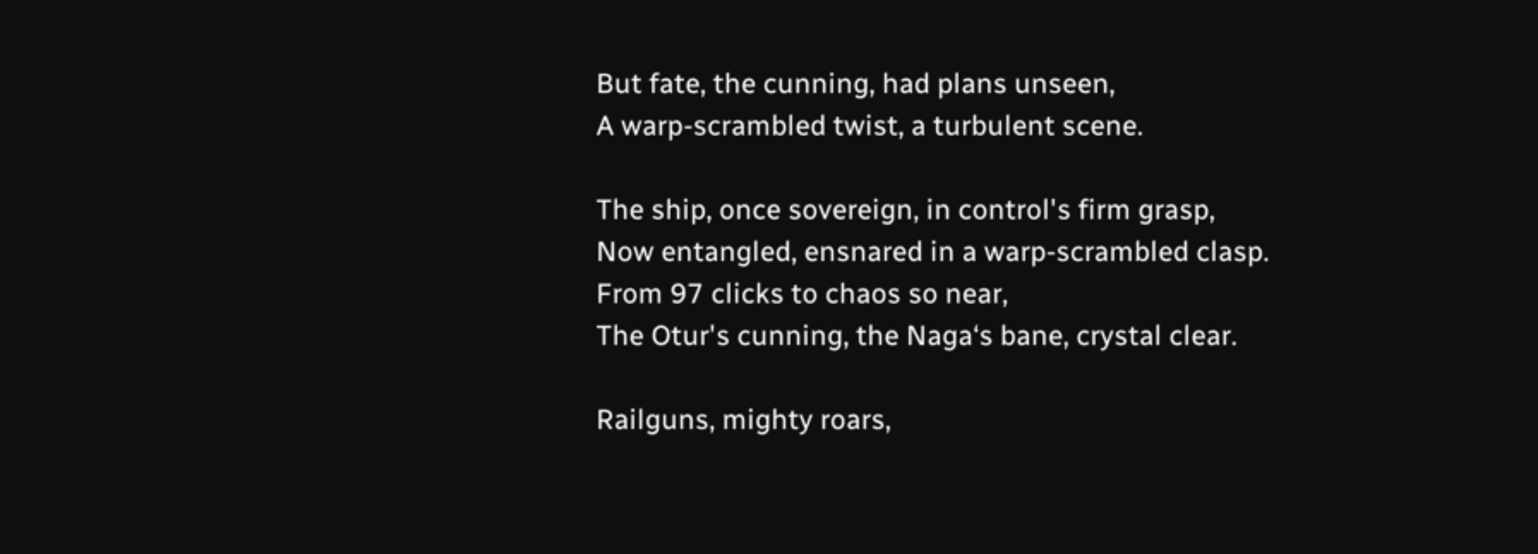But fate, the cunning, had plans unseen,
A warp-scrambled twist, a turbulent scene.

The ship, once sovereign, in control's firm grasp,
Now entangled, ensnared in a warp-scrambled clasp.
From 97 clicks to chaos so near,
The Otur's cunning, the Naga‘s bane, crystal clear.

Railguns, mighty roars,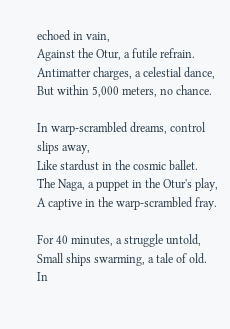echoed in vain,
Against the Otur, a futile refrain.
Antimatter charges, a celestial dance,
But within 5,000 meters, no chance.

In warp-scrambled dreams, control slips away,
Like stardust in the cosmic ballet.
The Naga, a puppet in the Otur's play,
A captive in the warp-scrambled fray.

For 40 minutes, a struggle untold,
Small ships swarming, a tale of old.
In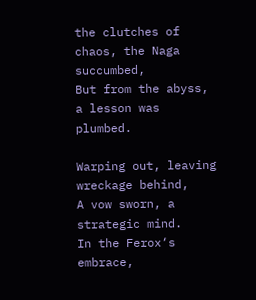the clutches of chaos, the Naga succumbed,
But from the abyss, a lesson was plumbed.

Warping out, leaving wreckage behind,
A vow sworn, a strategic mind.
In the Ferox‘s embrace,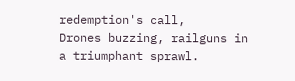redemption's call,
Drones buzzing, railguns in a triumphant sprawl.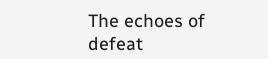The echoes of defeat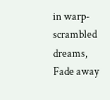in warp-scrambled dreams,
Fade away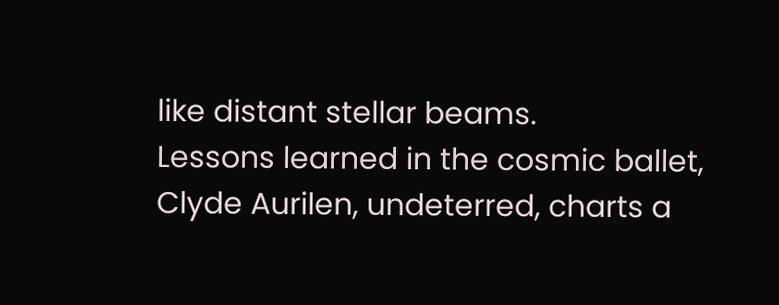like distant stellar beams.
Lessons learned in the cosmic ballet,
Clyde Aurilen, undeterred, charts a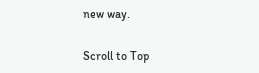new way.

Scroll to Top